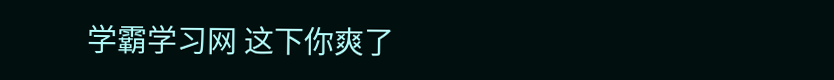学霸学习网 这下你爽了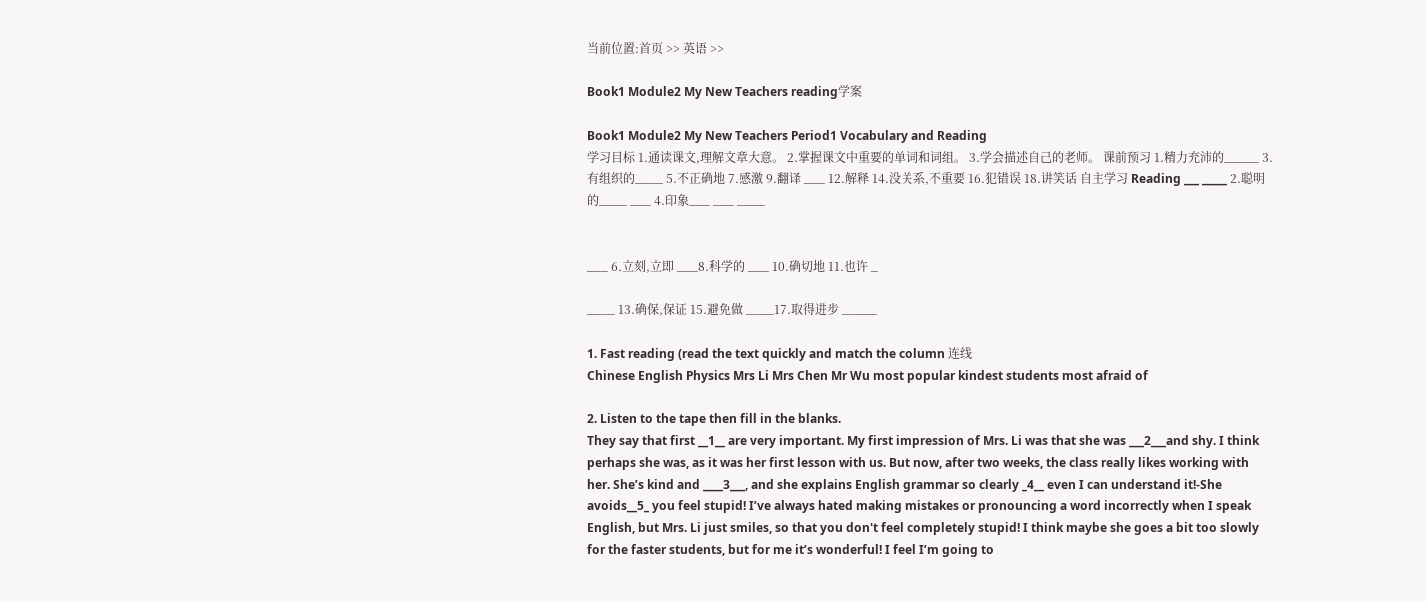当前位置:首页 >> 英语 >>

Book1 Module2 My New Teachers reading学案

Book1 Module2 My New Teachers Period1 Vocabulary and Reading
学习目标 1.通读课文,理解文章大意。 2.掌握课文中重要的单词和词组。 3.学会描述自己的老师。 课前预习 1.精力充沛的_____ 3.有组织的____ 5.不正确地 7.感激 9.翻译 ___ 12.解释 14.没关系,不重要 16.犯错误 18.讲笑话 自主学习 Reading ___ _____ 2.聪明的____ ___ 4.印象___ ___ ____


___ 6.立刻,立即 ___8.科学的 ___ 10.确切地 11.也许 _

____ 13.确保,保证 15.避免做 ____17.取得进步 _____

1. Fast reading (read the text quickly and match the column 连线
Chinese English Physics Mrs Li Mrs Chen Mr Wu most popular kindest students most afraid of

2. Listen to the tape then fill in the blanks.
They say that first __1__ are very important. My first impression of Mrs. Li was that she was ___2___and shy. I think perhaps she was, as it was her first lesson with us. But now, after two weeks, the class really likes working with her. She’s kind and ____3___, and she explains English grammar so clearly _4__ even I can understand it!-She avoids__5_ you feel stupid! I’ve always hated making mistakes or pronouncing a word incorrectly when I speak English, but Mrs. Li just smiles, so that you don't feel completely stupid! I think maybe she goes a bit too slowly for the faster students, but for me it’s wonderful! I feel I’m going to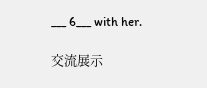___ 6___ with her.

交流展示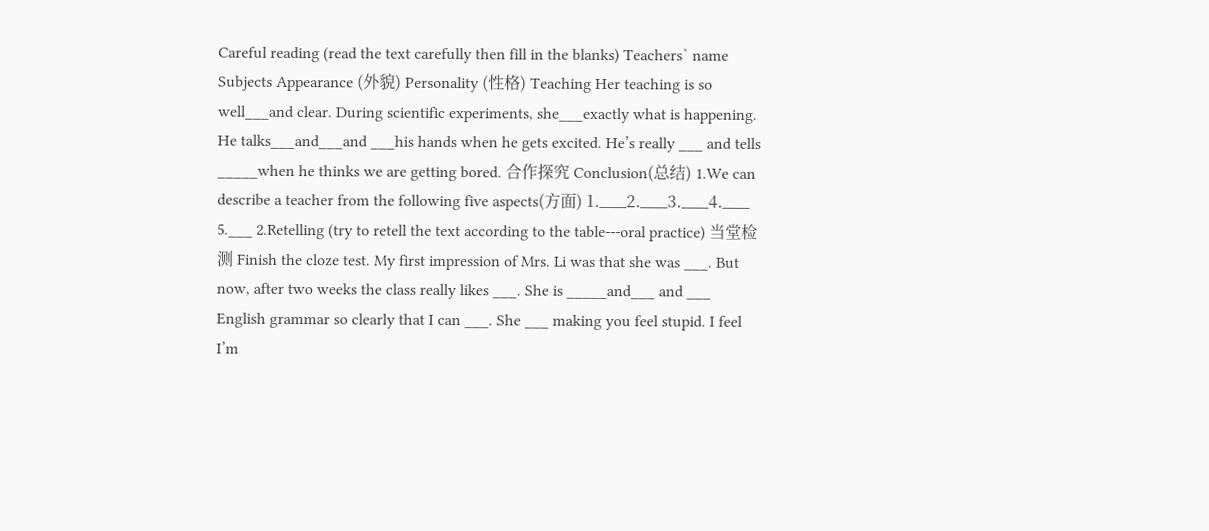Careful reading (read the text carefully then fill in the blanks) Teachers` name Subjects Appearance (外貌) Personality (性格) Teaching Her teaching is so well___and clear. During scientific experiments, she___exactly what is happening. He talks___and___and ___his hands when he gets excited. He’s really ___ and tells _____when he thinks we are getting bored. 合作探究 Conclusion(总结) 1.We can describe a teacher from the following five aspects(方面) 1.___2.___3.___4.___ 5.___ 2.Retelling (try to retell the text according to the table---oral practice) 当堂检测 Finish the cloze test. My first impression of Mrs. Li was that she was ___. But now, after two weeks the class really likes ___. She is _____and___ and ___ English grammar so clearly that I can ___. She ___ making you feel stupid. I feel I’m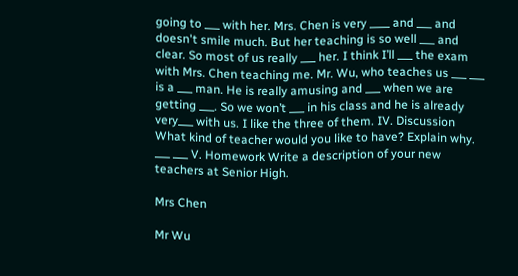going to ___ with her. Mrs. Chen is very ____ and ___ and doesn't smile much. But her teaching is so well ___ and clear. So most of us really ___ her. I think I’ll ___ the exam with Mrs. Chen teaching me. Mr. Wu, who teaches us ___ ___ is a ___ man. He is really amusing and ___ when we are getting ___. So we won’t ___ in his class and he is already very___ with us. I like the three of them. IV. Discussion What kind of teacher would you like to have? Explain why. ___ ___ V. Homework Write a description of your new teachers at Senior High.

Mrs Chen

Mr Wu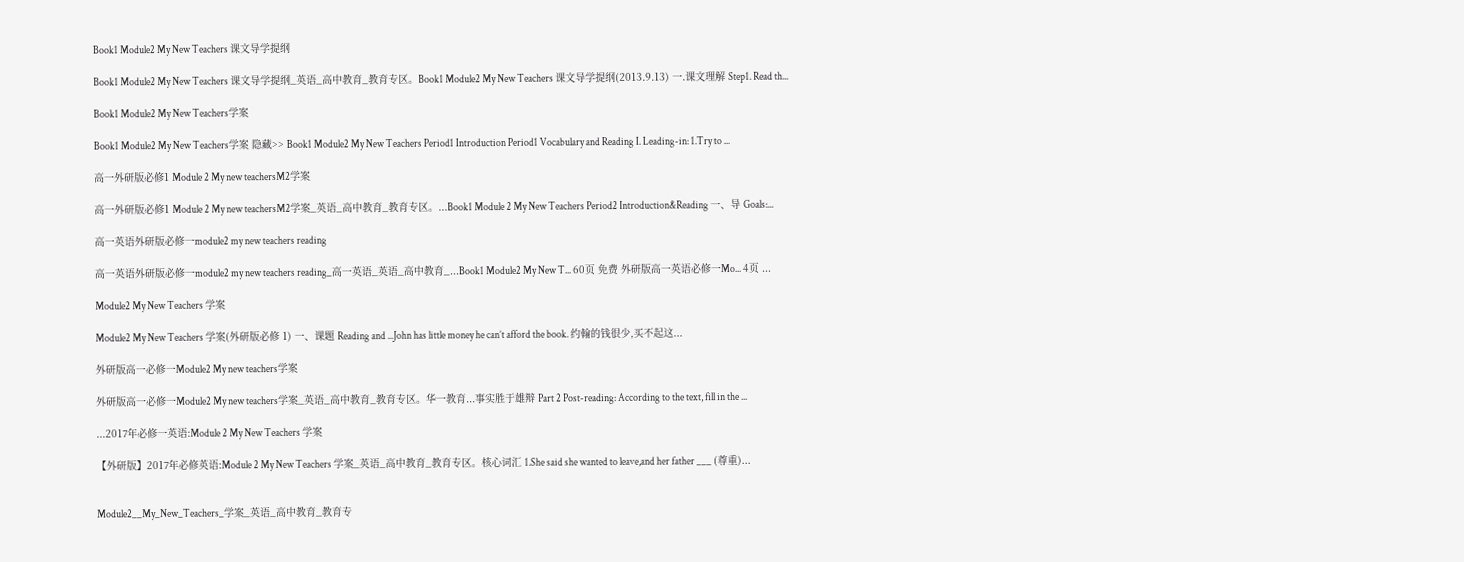Book1 Module2 My New Teachers 课文导学提纲

Book1 Module2 My New Teachers 课文导学提纲_英语_高中教育_教育专区。Book1 Module2 My New Teachers 课文导学提纲(2013.9.13) 一.课文理解 Step1. Read th...

Book1 Module2 My New Teachers学案

Book1 Module2 My New Teachers学案 隐藏>> Book1 Module2 My New Teachers Period1 Introduction Period1 Vocabulary and Reading I. Leading-in: 1.Try to ...

高一外研版必修1 Module 2 My new teachersM2学案

高一外研版必修1 Module 2 My new teachersM2学案_英语_高中教育_教育专区。...Book1 Module 2 My New Teachers Period2 Introduction&Reading 一、导 Goals:...

高一英语外研版必修一module2 my new teachers reading

高一英语外研版必修一module2 my new teachers reading_高一英语_英语_高中教育_...Book1 Module2 My New T... 60页 免费 外研版高一英语必修一Mo... 4页 ...

Module2 My New Teachers 学案

Module2 My New Teachers 学案(外研版必修 1) 一、课题 Reading and ...John has little money he can’t afford the book. 约翰的钱很少,买不起这...

外研版高一必修一Module2 My new teachers学案

外研版高一必修一Module2 My new teachers学案_英语_高中教育_教育专区。华一教育...事实胜于雄辩 Part 2 Post-reading: According to the text, fill in the ...

...2017年必修一英语:Module 2 My New Teachers 学案

【外研版】2017年必修英语:Module 2 My New Teachers 学案_英语_高中教育_教育专区。核心词汇 1.She said she wanted to leave,and her father ___ (尊重)...


Module2__My_New_Teachers_学案_英语_高中教育_教育专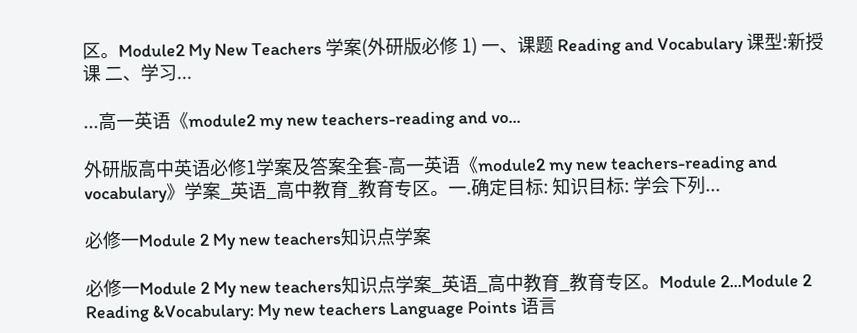区。Module2 My New Teachers 学案(外研版必修 1) 一、课题 Reading and Vocabulary 课型:新授课 二、学习...

...高一英语《module2 my new teachers-reading and vo...

外研版高中英语必修1学案及答案全套-高一英语《module2 my new teachers-reading and vocabulary》学案_英语_高中教育_教育专区。一.确定目标: 知识目标: 学会下列...

必修一Module 2 My new teachers知识点学案

必修一Module 2 My new teachers知识点学案_英语_高中教育_教育专区。Module 2...Module 2 Reading &Vocabulary: My new teachers Language Points 语言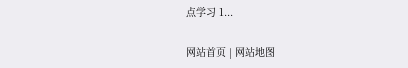点学习 1...

网站首页 | 网站地图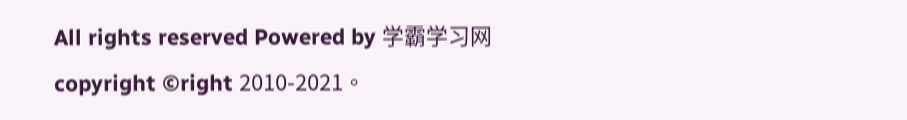All rights reserved Powered by 学霸学习网
copyright ©right 2010-2021。